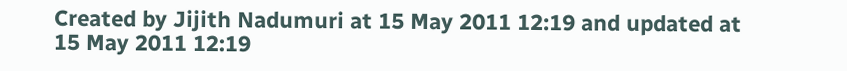Created by Jijith Nadumuri at 15 May 2011 12:19 and updated at 15 May 2011 12:19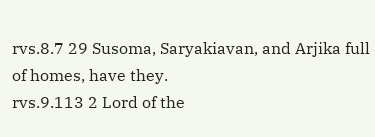rvs.8.7 29 Susoma, Saryakiavan, and Arjika full of homes, have they.
rvs.9.113 2 Lord of the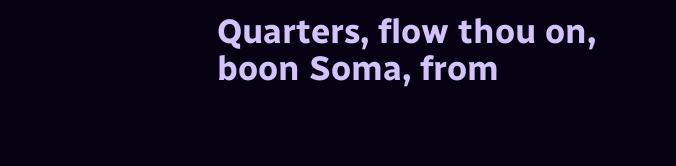Quarters, flow thou on, boon Soma, from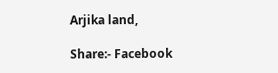Arjika land,

Share:- Facebook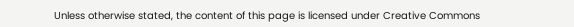Unless otherwise stated, the content of this page is licensed under Creative Commons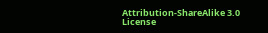Attribution-ShareAlike 3.0 License